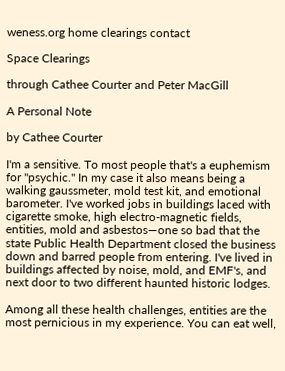weness.org home clearings contact

Space Clearings

through Cathee Courter and Peter MacGill

A Personal Note

by Cathee Courter

I'm a sensitive. To most people that's a euphemism for "psychic." In my case it also means being a walking gaussmeter, mold test kit, and emotional barometer. I've worked jobs in buildings laced with cigarette smoke, high electro-magnetic fields, entities, mold and asbestos—one so bad that the state Public Health Department closed the business down and barred people from entering. I've lived in buildings affected by noise, mold, and EMF's, and next door to two different haunted historic lodges.

Among all these health challenges, entities are the most pernicious in my experience. You can eat well,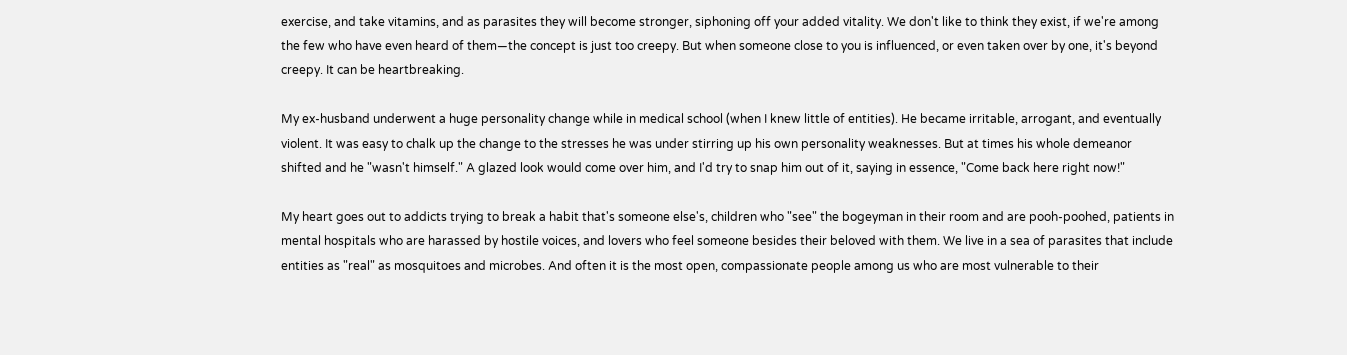exercise, and take vitamins, and as parasites they will become stronger, siphoning off your added vitality. We don't like to think they exist, if we're among the few who have even heard of them—the concept is just too creepy. But when someone close to you is influenced, or even taken over by one, it's beyond creepy. It can be heartbreaking.

My ex-husband underwent a huge personality change while in medical school (when I knew little of entities). He became irritable, arrogant, and eventually violent. It was easy to chalk up the change to the stresses he was under stirring up his own personality weaknesses. But at times his whole demeanor shifted and he "wasn't himself." A glazed look would come over him, and I'd try to snap him out of it, saying in essence, "Come back here right now!"

My heart goes out to addicts trying to break a habit that's someone else's, children who "see" the bogeyman in their room and are pooh-poohed, patients in mental hospitals who are harassed by hostile voices, and lovers who feel someone besides their beloved with them. We live in a sea of parasites that include entities as "real" as mosquitoes and microbes. And often it is the most open, compassionate people among us who are most vulnerable to their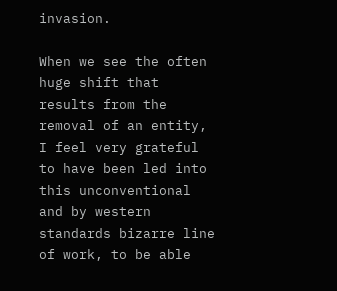invasion.

When we see the often huge shift that results from the removal of an entity, I feel very grateful to have been led into this unconventional and by western standards bizarre line of work, to be able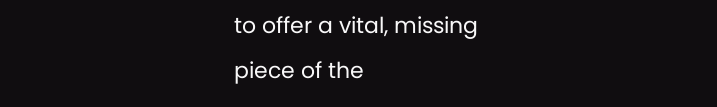to offer a vital, missing piece of the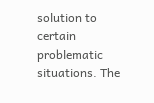solution to certain problematic situations. The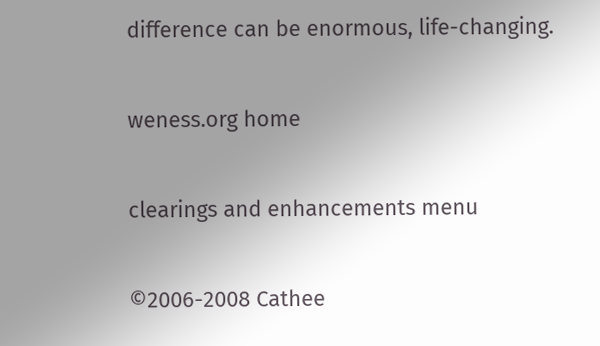difference can be enormous, life-changing.

weness.org home

clearings and enhancements menu

©2006-2008 Cathee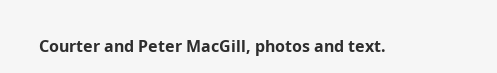Courter and Peter MacGill, photos and text.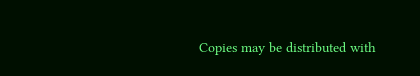Copies may be distributed with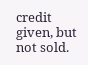credit given, but not sold.